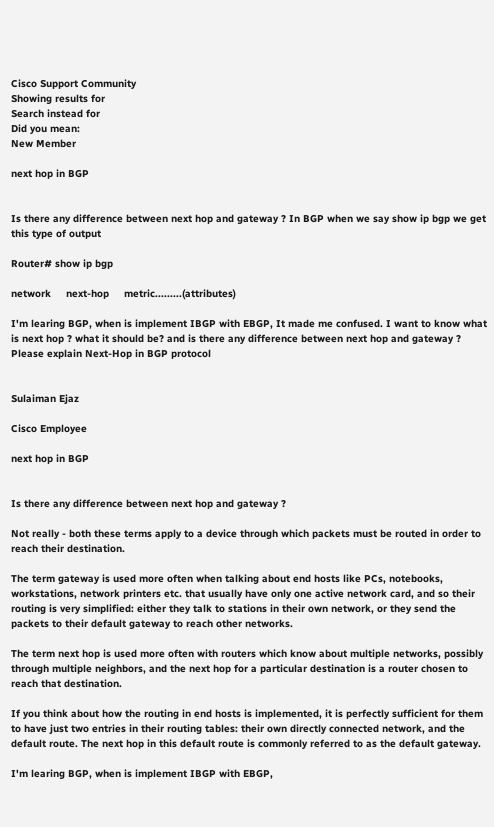Cisco Support Community
Showing results for
Search instead for
Did you mean:
New Member

next hop in BGP


Is there any difference between next hop and gateway ? In BGP when we say show ip bgp we get this type of output

Router# show ip bgp

network     next-hop     metric.........(attributes)

I'm learing BGP, when is implement IBGP with EBGP, It made me confused. I want to know what is next hop ? what it should be? and is there any difference between next hop and gateway ? Please explain Next-Hop in BGP protocol


Sulaiman Ejaz

Cisco Employee

next hop in BGP


Is there any difference between next hop and gateway ?

Not really - both these terms apply to a device through which packets must be routed in order to reach their destination.

The term gateway is used more often when talking about end hosts like PCs, notebooks, workstations, network printers etc. that usually have only one active network card, and so their routing is very simplified: either they talk to stations in their own network, or they send the packets to their default gateway to reach other networks.

The term next hop is used more often with routers which know about multiple networks, possibly through multiple neighbors, and the next hop for a particular destination is a router chosen to reach that destination.

If you think about how the routing in end hosts is implemented, it is perfectly sufficient for them to have just two entries in their routing tables: their own directly connected network, and the default route. The next hop in this default route is commonly referred to as the default gateway.

I'm learing BGP, when is implement IBGP with EBGP,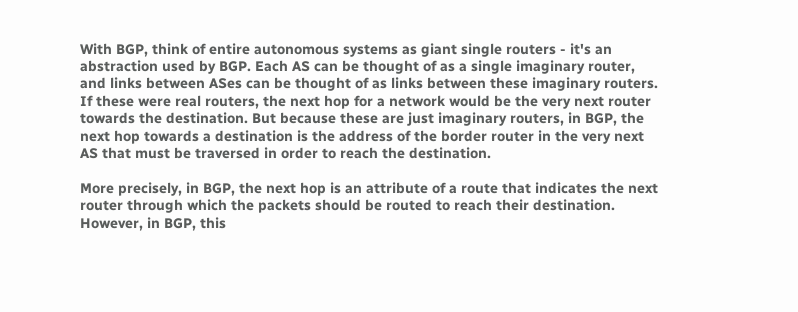With BGP, think of entire autonomous systems as giant single routers - it's an abstraction used by BGP. Each AS can be thought of as a single imaginary router, and links between ASes can be thought of as links between these imaginary routers. If these were real routers, the next hop for a network would be the very next router towards the destination. But because these are just imaginary routers, in BGP, the next hop towards a destination is the address of the border router in the very next AS that must be traversed in order to reach the destination.

More precisely, in BGP, the next hop is an attribute of a route that indicates the next router through which the packets should be routed to reach their destination. However, in BGP, this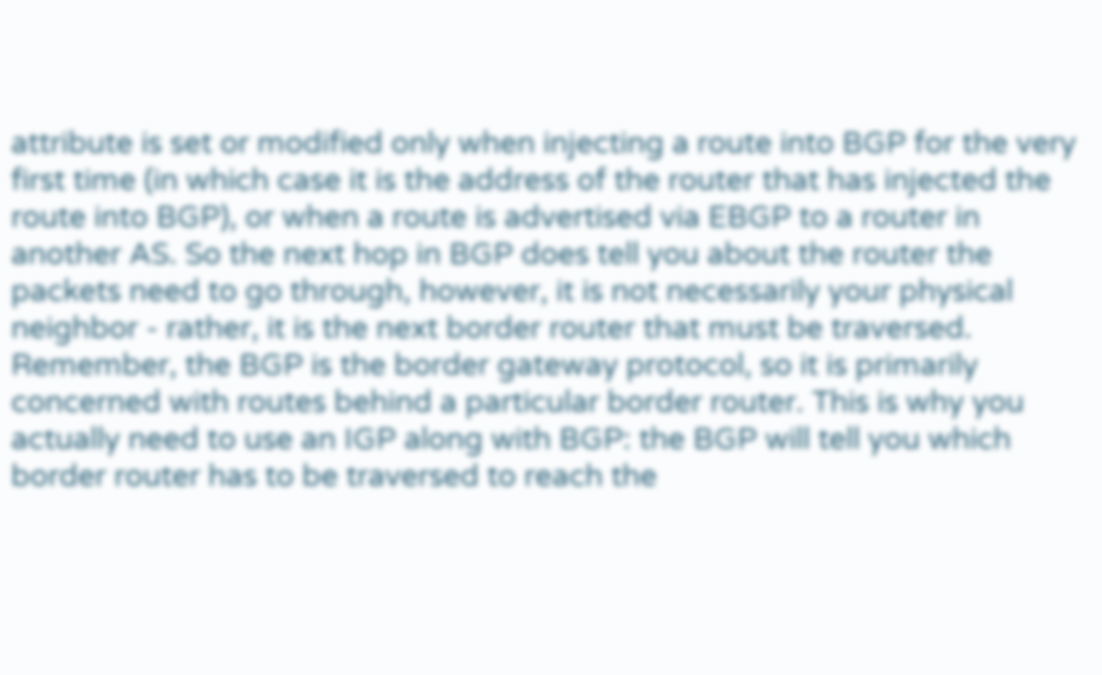attribute is set or modified only when injecting a route into BGP for the very first time (in which case it is the address of the router that has injected the route into BGP), or when a route is advertised via EBGP to a router in another AS. So the next hop in BGP does tell you about the router the packets need to go through, however, it is not necessarily your physical neighbor - rather, it is the next border router that must be traversed. Remember, the BGP is the border gateway protocol, so it is primarily concerned with routes behind a particular border router. This is why you actually need to use an IGP along with BGP: the BGP will tell you which border router has to be traversed to reach the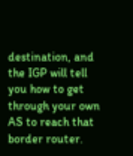destination, and the IGP will tell you how to get through your own AS to reach that border router.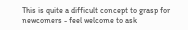This is quite a difficult concept to grasp for newcomers - feel welcome to ask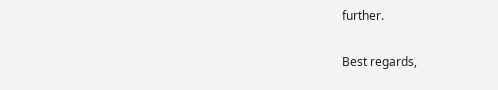further.

Best regards,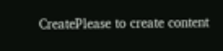CreatePlease to create content